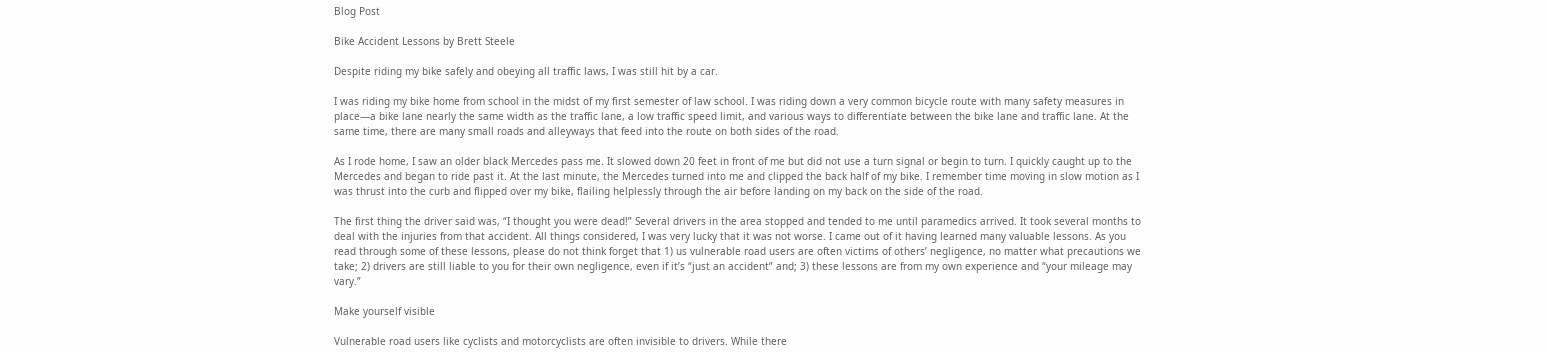Blog Post

Bike Accident Lessons by Brett Steele

Despite riding my bike safely and obeying all traffic laws, I was still hit by a car.

I was riding my bike home from school in the midst of my first semester of law school. I was riding down a very common bicycle route with many safety measures in place—a bike lane nearly the same width as the traffic lane, a low traffic speed limit, and various ways to differentiate between the bike lane and traffic lane. At the same time, there are many small roads and alleyways that feed into the route on both sides of the road.

As I rode home, I saw an older black Mercedes pass me. It slowed down 20 feet in front of me but did not use a turn signal or begin to turn. I quickly caught up to the Mercedes and began to ride past it. At the last minute, the Mercedes turned into me and clipped the back half of my bike. I remember time moving in slow motion as I was thrust into the curb and flipped over my bike, flailing helplessly through the air before landing on my back on the side of the road.

The first thing the driver said was, “I thought you were dead!” Several drivers in the area stopped and tended to me until paramedics arrived. It took several months to deal with the injuries from that accident. All things considered, I was very lucky that it was not worse. I came out of it having learned many valuable lessons. As you read through some of these lessons, please do not think forget that 1) us vulnerable road users are often victims of others’ negligence, no matter what precautions we take; 2) drivers are still liable to you for their own negligence, even if it’s “just an accident” and; 3) these lessons are from my own experience and “your mileage may vary.”

Make yourself visible

Vulnerable road users like cyclists and motorcyclists are often invisible to drivers. While there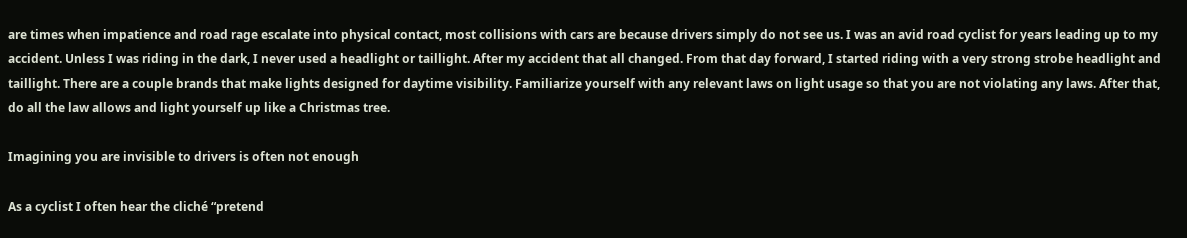are times when impatience and road rage escalate into physical contact, most collisions with cars are because drivers simply do not see us. I was an avid road cyclist for years leading up to my accident. Unless I was riding in the dark, I never used a headlight or taillight. After my accident that all changed. From that day forward, I started riding with a very strong strobe headlight and taillight. There are a couple brands that make lights designed for daytime visibility. Familiarize yourself with any relevant laws on light usage so that you are not violating any laws. After that, do all the law allows and light yourself up like a Christmas tree.

Imagining you are invisible to drivers is often not enough

As a cyclist I often hear the cliché “pretend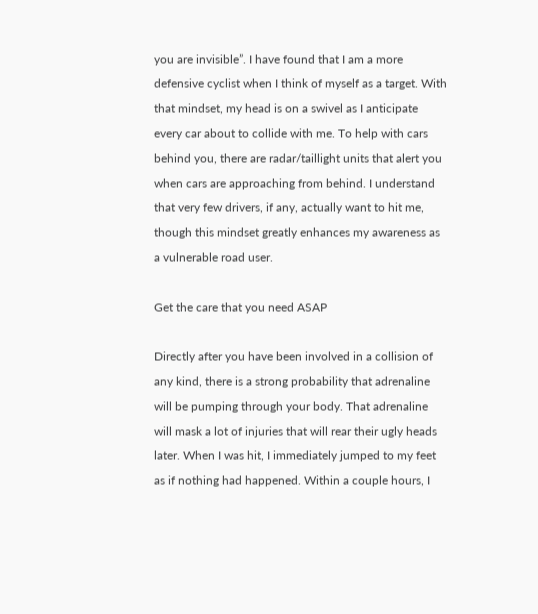you are invisible”. I have found that I am a more defensive cyclist when I think of myself as a target. With that mindset, my head is on a swivel as I anticipate every car about to collide with me. To help with cars behind you, there are radar/taillight units that alert you when cars are approaching from behind. I understand that very few drivers, if any, actually want to hit me, though this mindset greatly enhances my awareness as a vulnerable road user.

Get the care that you need ASAP

Directly after you have been involved in a collision of any kind, there is a strong probability that adrenaline will be pumping through your body. That adrenaline will mask a lot of injuries that will rear their ugly heads later. When I was hit, I immediately jumped to my feet as if nothing had happened. Within a couple hours, I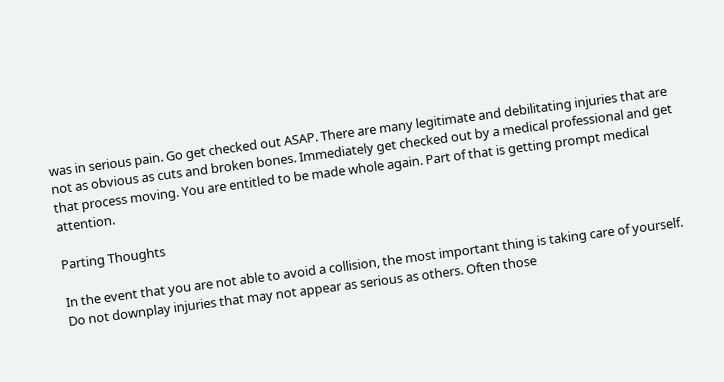was in serious pain. Go get checked out ASAP. There are many legitimate and debilitating injuries that are not as obvious as cuts and broken bones. Immediately get checked out by a medical professional and get that process moving. You are entitled to be made whole again. Part of that is getting prompt medical attention.

Parting Thoughts

In the event that you are not able to avoid a collision, the most important thing is taking care of yourself. Do not downplay injuries that may not appear as serious as others. Often those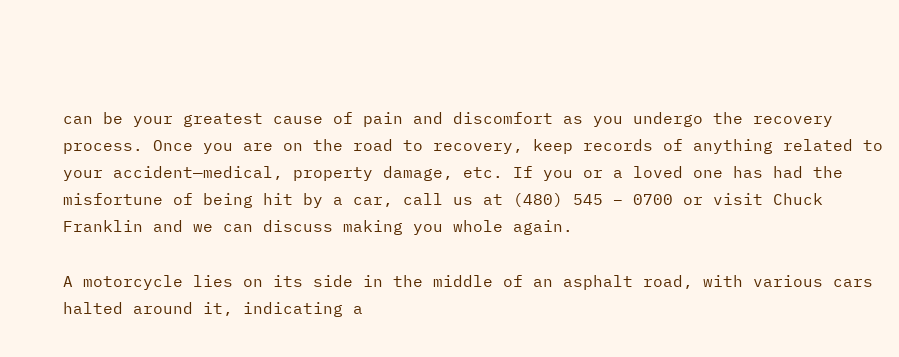can be your greatest cause of pain and discomfort as you undergo the recovery process. Once you are on the road to recovery, keep records of anything related to your accident—medical, property damage, etc. If you or a loved one has had the misfortune of being hit by a car, call us at (480) 545 – 0700 or visit Chuck Franklin and we can discuss making you whole again.

A motorcycle lies on its side in the middle of an asphalt road, with various cars halted around it, indicating a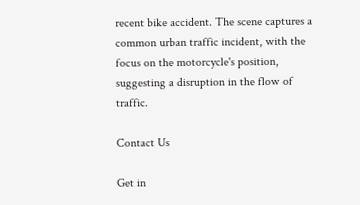recent bike accident. The scene captures a common urban traffic incident, with the focus on the motorcycle's position, suggesting a disruption in the flow of traffic.

Contact Us

Get in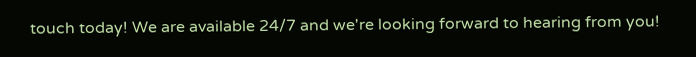touch today! We are available 24/7 and we're looking forward to hearing from you!